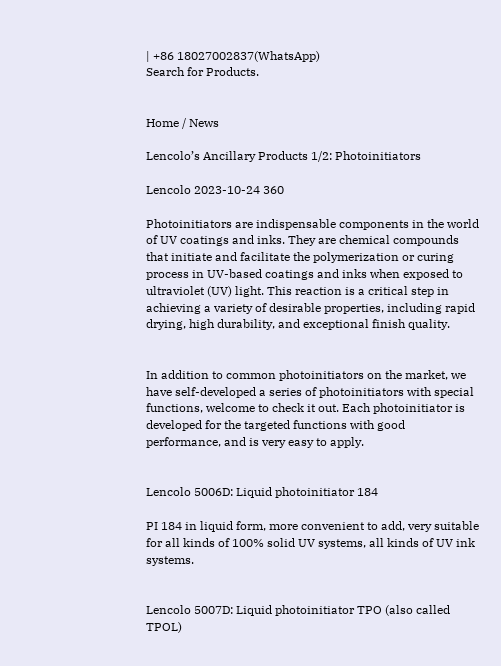| +86 18027002837(WhatsApp)
Search for Products.


Home / News

Lencolo’s Ancillary Products 1/2: Photoinitiators

Lencolo 2023-10-24 360

Photoinitiators are indispensable components in the world of UV coatings and inks. They are chemical compounds that initiate and facilitate the polymerization or curing process in UV-based coatings and inks when exposed to ultraviolet (UV) light. This reaction is a critical step in achieving a variety of desirable properties, including rapid drying, high durability, and exceptional finish quality.


In addition to common photoinitiators on the market, we have self-developed a series of photoinitiators with special functions, welcome to check it out. Each photoinitiator is developed for the targeted functions with good performance, and is very easy to apply.


Lencolo 5006D: Liquid photoinitiator 184

PI 184 in liquid form, more convenient to add, very suitable for all kinds of 100% solid UV systems, all kinds of UV ink systems.


Lencolo 5007D: Liquid photoinitiator TPO (also called TPOL)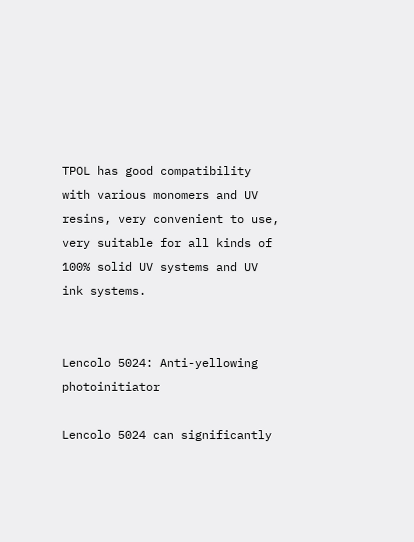TPOL has good compatibility with various monomers and UV resins, very convenient to use, very suitable for all kinds of 100% solid UV systems and UV ink systems.


Lencolo 5024: Anti-yellowing photoinitiator

Lencolo 5024 can significantly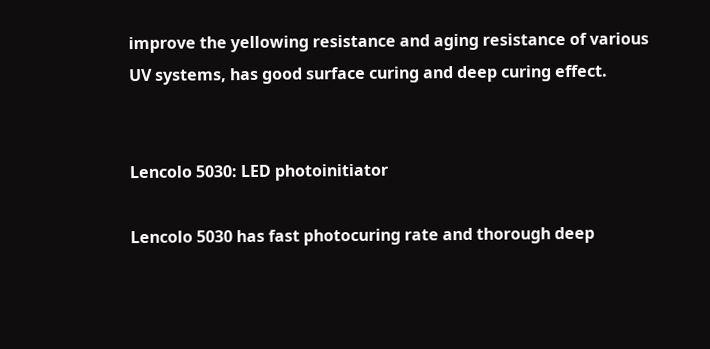improve the yellowing resistance and aging resistance of various UV systems, has good surface curing and deep curing effect.


Lencolo 5030: LED photoinitiator

Lencolo 5030 has fast photocuring rate and thorough deep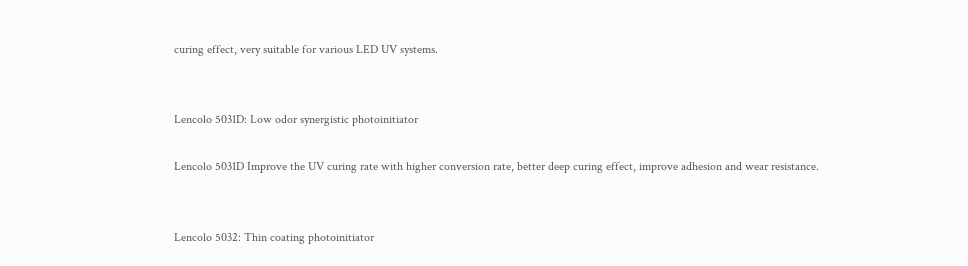curing effect, very suitable for various LED UV systems.


Lencolo 5031D: Low odor synergistic photoinitiator

Lencolo 5031D Improve the UV curing rate with higher conversion rate, better deep curing effect, improve adhesion and wear resistance.


Lencolo 5032: Thin coating photoinitiator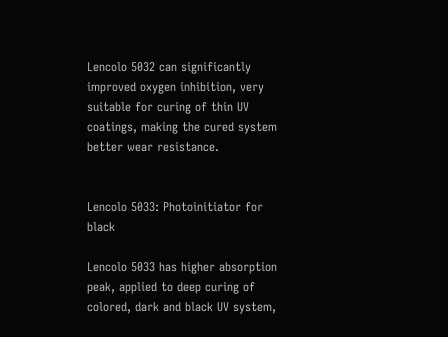Lencolo 5032 can significantly improved oxygen inhibition, very suitable for curing of thin UV coatings, making the cured system better wear resistance.


Lencolo 5033: Photoinitiator for black

Lencolo 5033 has higher absorption peak, applied to deep curing of colored, dark and black UV system,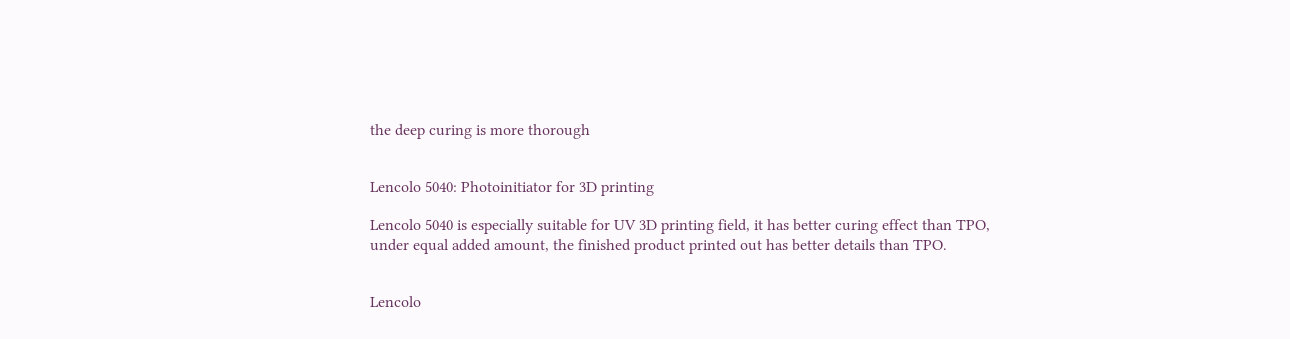the deep curing is more thorough


Lencolo 5040: Photoinitiator for 3D printing

Lencolo 5040 is especially suitable for UV 3D printing field, it has better curing effect than TPO, under equal added amount, the finished product printed out has better details than TPO.


Lencolo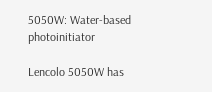5050W: Water-based photoinitiator

Lencolo 5050W has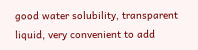good water solubility, transparent liquid, very convenient to add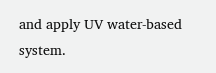and apply UV water-based system.